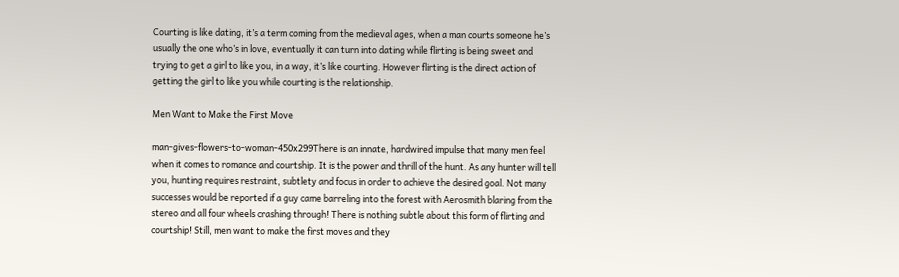Courting is like dating, it’s a term coming from the medieval ages, when a man courts someone he’s usually the one who’s in love, eventually it can turn into dating while flirting is being sweet and trying to get a girl to like you, in a way, it’s like courting. However flirting is the direct action of getting the girl to like you while courting is the relationship.

Men Want to Make the First Move

man-gives-flowers-to-woman-450x299There is an innate, hardwired impulse that many men feel when it comes to romance and courtship. It is the power and thrill of the hunt. As any hunter will tell you, hunting requires restraint, subtlety and focus in order to achieve the desired goal. Not many successes would be reported if a guy came barreling into the forest with Aerosmith blaring from the stereo and all four wheels crashing through! There is nothing subtle about this form of flirting and courtship! Still, men want to make the first moves and they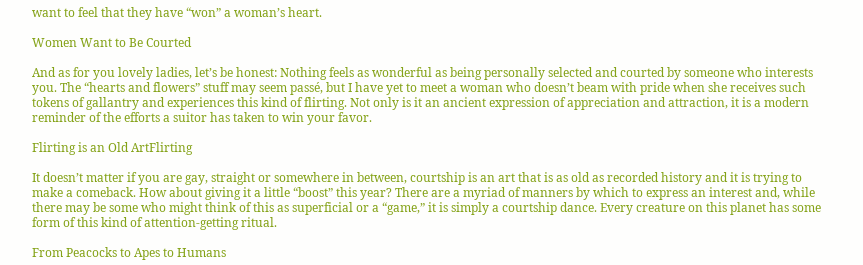want to feel that they have “won” a woman’s heart.

Women Want to Be Courted

And as for you lovely ladies, let’s be honest: Nothing feels as wonderful as being personally selected and courted by someone who interests you. The “hearts and flowers” stuff may seem passé, but I have yet to meet a woman who doesn’t beam with pride when she receives such tokens of gallantry and experiences this kind of flirting. Not only is it an ancient expression of appreciation and attraction, it is a modern reminder of the efforts a suitor has taken to win your favor.

Flirting is an Old ArtFlirting

It doesn’t matter if you are gay, straight or somewhere in between, courtship is an art that is as old as recorded history and it is trying to make a comeback. How about giving it a little “boost” this year? There are a myriad of manners by which to express an interest and, while there may be some who might think of this as superficial or a “game,” it is simply a courtship dance. Every creature on this planet has some form of this kind of attention-getting ritual.

From Peacocks to Apes to Humans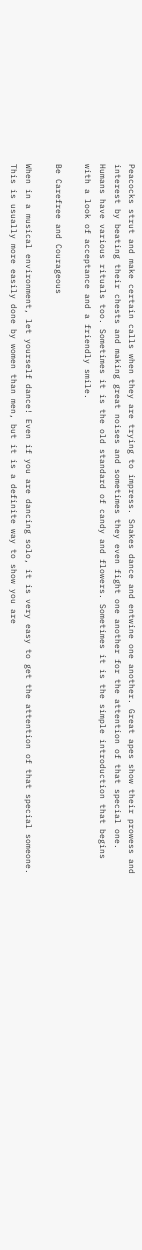Peacocks strut and make certain calls when they are trying to impress. Snakes dance and entwine one another. Great apes show their prowess and interest by beating their chests and making great noises and sometimes they even fight one another for the attention of that special one. Humans have various rituals too. Sometimes it is the old standard of candy and flowers. Sometimes it is the simple introduction that begins with a look of acceptance and a friendly smile.

Be Carefree and Courageous

When in a musical environment, let yourself dance! Even if you are dancing solo, it is very easy to get the attention of that special someone. This is usually more easily done by women than men, but it is a definite way to show you are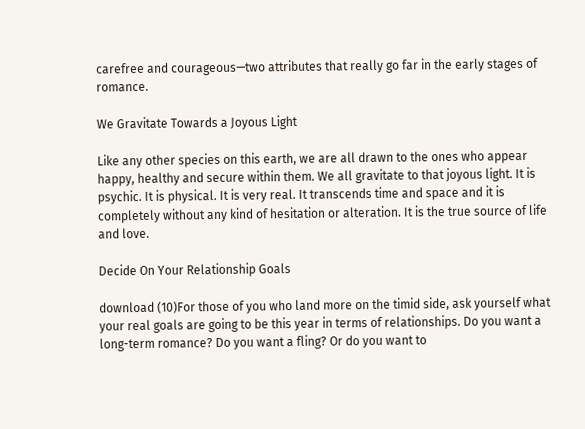carefree and courageous—two attributes that really go far in the early stages of romance.

We Gravitate Towards a Joyous Light

Like any other species on this earth, we are all drawn to the ones who appear happy, healthy and secure within them. We all gravitate to that joyous light. It is psychic. It is physical. It is very real. It transcends time and space and it is completely without any kind of hesitation or alteration. It is the true source of life and love.

Decide On Your Relationship Goals

download (10)For those of you who land more on the timid side, ask yourself what your real goals are going to be this year in terms of relationships. Do you want a long-term romance? Do you want a fling? Or do you want to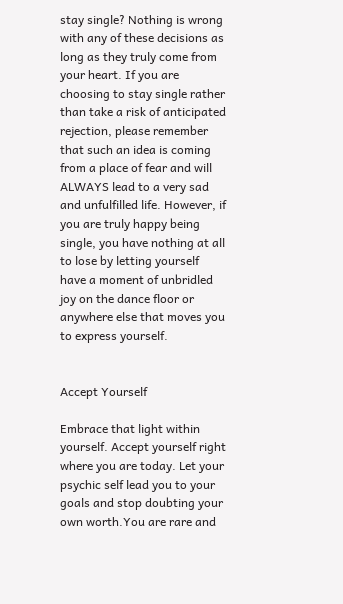stay single? Nothing is wrong with any of these decisions as long as they truly come from your heart. If you are choosing to stay single rather than take a risk of anticipated rejection, please remember that such an idea is coming from a place of fear and will ALWAYS lead to a very sad and unfulfilled life. However, if you are truly happy being single, you have nothing at all to lose by letting yourself have a moment of unbridled joy on the dance floor or anywhere else that moves you to express yourself.


Accept Yourself

Embrace that light within yourself. Accept yourself right where you are today. Let your psychic self lead you to your goals and stop doubting your own worth.You are rare and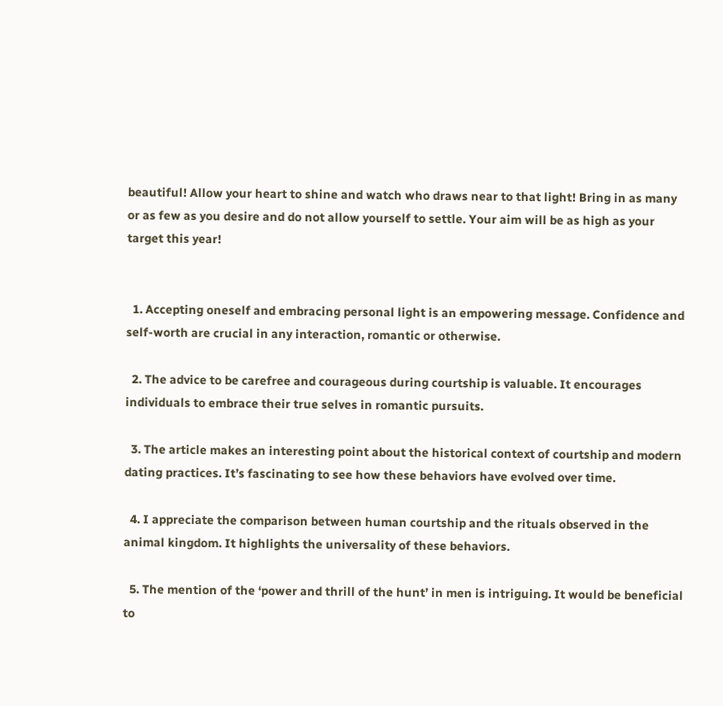beautiful! Allow your heart to shine and watch who draws near to that light! Bring in as many or as few as you desire and do not allow yourself to settle. Your aim will be as high as your target this year!


  1. Accepting oneself and embracing personal light is an empowering message. Confidence and self-worth are crucial in any interaction, romantic or otherwise.

  2. The advice to be carefree and courageous during courtship is valuable. It encourages individuals to embrace their true selves in romantic pursuits.

  3. The article makes an interesting point about the historical context of courtship and modern dating practices. It’s fascinating to see how these behaviors have evolved over time.

  4. I appreciate the comparison between human courtship and the rituals observed in the animal kingdom. It highlights the universality of these behaviors.

  5. The mention of the ‘power and thrill of the hunt’ in men is intriguing. It would be beneficial to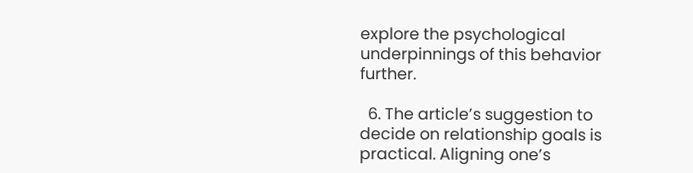explore the psychological underpinnings of this behavior further.

  6. The article’s suggestion to decide on relationship goals is practical. Aligning one’s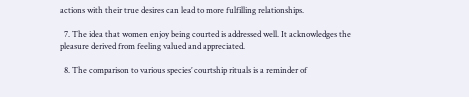actions with their true desires can lead to more fulfilling relationships.

  7. The idea that women enjoy being courted is addressed well. It acknowledges the pleasure derived from feeling valued and appreciated.

  8. The comparison to various species’ courtship rituals is a reminder of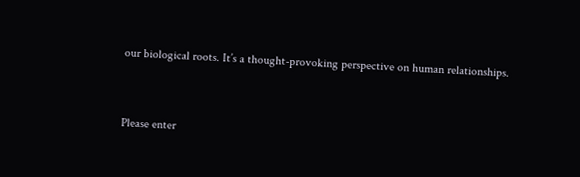our biological roots. It’s a thought-provoking perspective on human relationships.


Please enter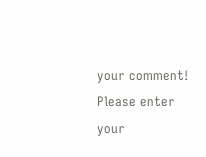your comment!
Please enter your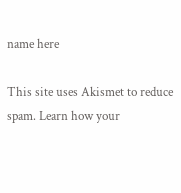name here

This site uses Akismet to reduce spam. Learn how your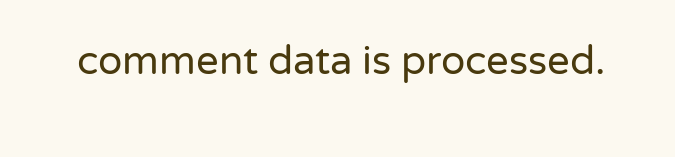comment data is processed.